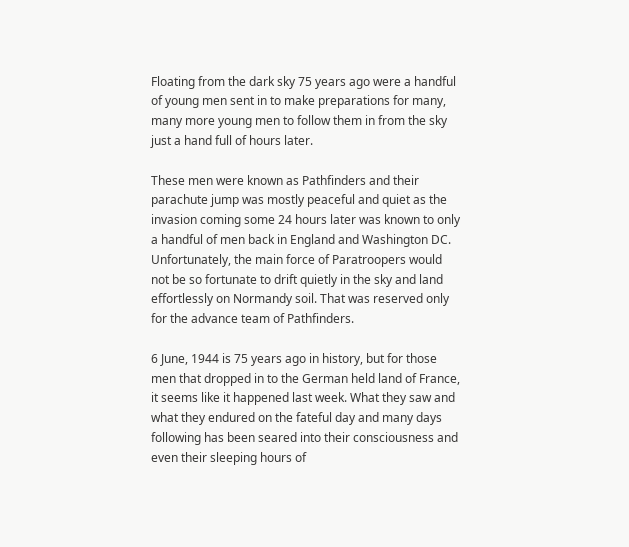Floating from the dark sky 75 years ago were a handful of young men sent in to make preparations for many, many more young men to follow them in from the sky just a hand full of hours later.

These men were known as Pathfinders and their parachute jump was mostly peaceful and quiet as the invasion coming some 24 hours later was known to only a handful of men back in England and Washington DC. Unfortunately, the main force of Paratroopers would not be so fortunate to drift quietly in the sky and land effortlessly on Normandy soil. That was reserved only for the advance team of Pathfinders.

6 June, 1944 is 75 years ago in history, but for those men that dropped in to the German held land of France, it seems like it happened last week. What they saw and what they endured on the fateful day and many days following has been seared into their consciousness and even their sleeping hours of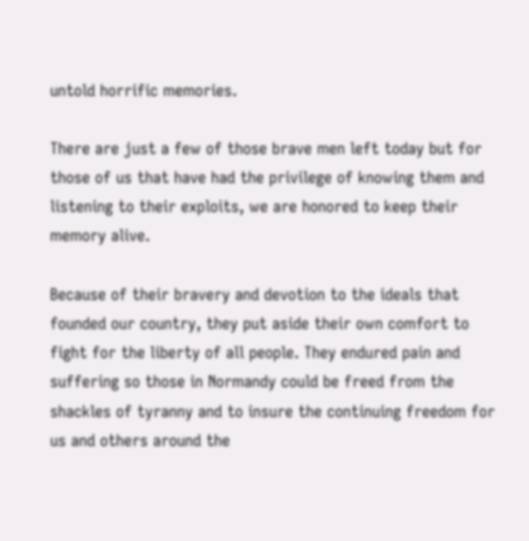untold horrific memories.

There are just a few of those brave men left today but for those of us that have had the privilege of knowing them and listening to their exploits, we are honored to keep their memory alive.

Because of their bravery and devotion to the ideals that founded our country, they put aside their own comfort to fight for the liberty of all people. They endured pain and suffering so those in Normandy could be freed from the shackles of tyranny and to insure the continuing freedom for us and others around the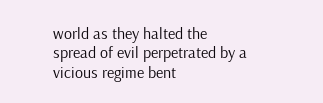world as they halted the spread of evil perpetrated by a vicious regime bent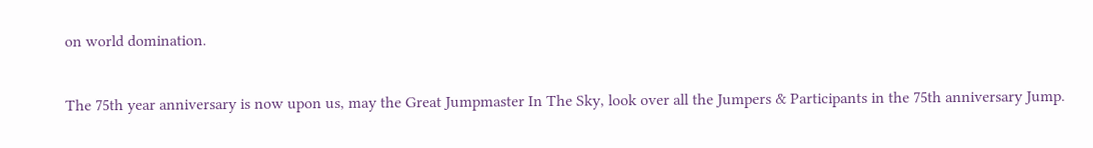on world domination.

The 75th year anniversary is now upon us, may the Great Jumpmaster In The Sky, look over all the Jumpers & Participants in the 75th anniversary Jump.